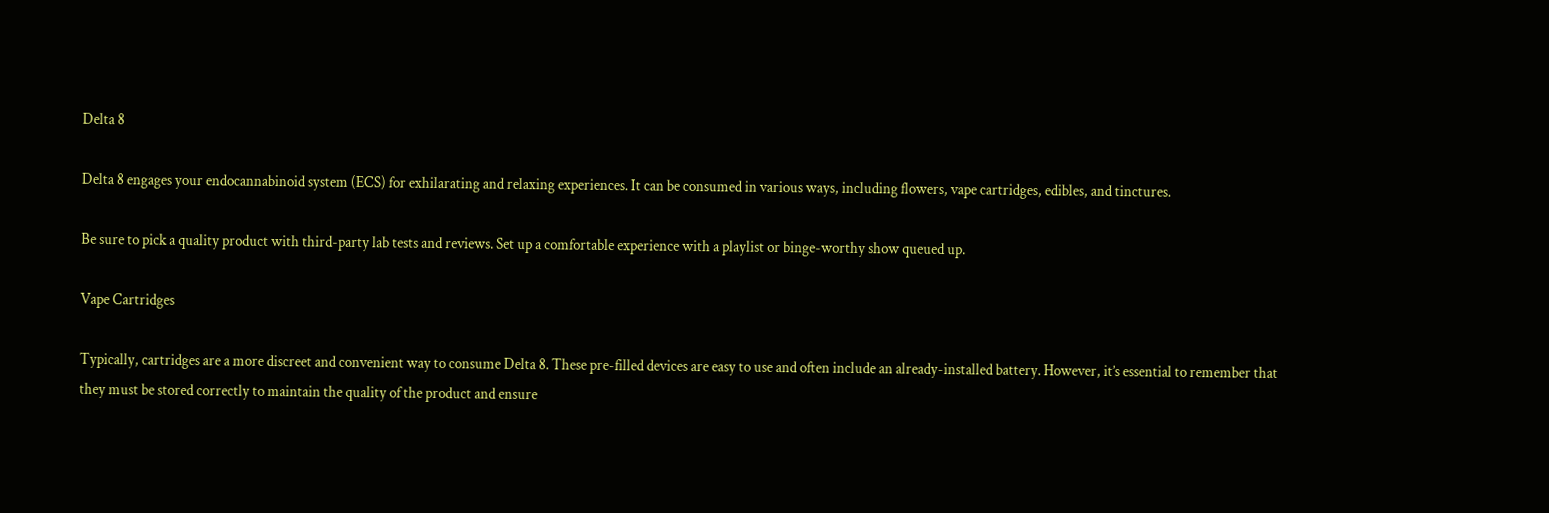Delta 8

Delta 8 engages your endocannabinoid system (ECS) for exhilarating and relaxing experiences. It can be consumed in various ways, including flowers, vape cartridges, edibles, and tinctures.

Be sure to pick a quality product with third-party lab tests and reviews. Set up a comfortable experience with a playlist or binge-worthy show queued up.

Vape Cartridges

Typically, cartridges are a more discreet and convenient way to consume Delta 8. These pre-filled devices are easy to use and often include an already-installed battery. However, it’s essential to remember that they must be stored correctly to maintain the quality of the product and ensure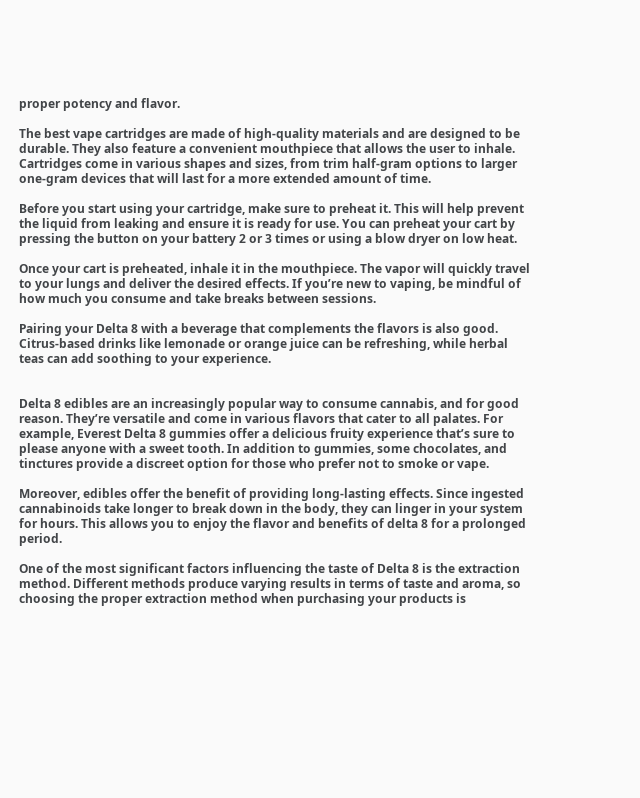proper potency and flavor.

The best vape cartridges are made of high-quality materials and are designed to be durable. They also feature a convenient mouthpiece that allows the user to inhale. Cartridges come in various shapes and sizes, from trim half-gram options to larger one-gram devices that will last for a more extended amount of time.

Before you start using your cartridge, make sure to preheat it. This will help prevent the liquid from leaking and ensure it is ready for use. You can preheat your cart by pressing the button on your battery 2 or 3 times or using a blow dryer on low heat.

Once your cart is preheated, inhale it in the mouthpiece. The vapor will quickly travel to your lungs and deliver the desired effects. If you’re new to vaping, be mindful of how much you consume and take breaks between sessions.

Pairing your Delta 8 with a beverage that complements the flavors is also good. Citrus-based drinks like lemonade or orange juice can be refreshing, while herbal teas can add soothing to your experience.


Delta 8 edibles are an increasingly popular way to consume cannabis, and for good reason. They’re versatile and come in various flavors that cater to all palates. For example, Everest Delta 8 gummies offer a delicious fruity experience that’s sure to please anyone with a sweet tooth. In addition to gummies, some chocolates, and tinctures provide a discreet option for those who prefer not to smoke or vape.

Moreover, edibles offer the benefit of providing long-lasting effects. Since ingested cannabinoids take longer to break down in the body, they can linger in your system for hours. This allows you to enjoy the flavor and benefits of delta 8 for a prolonged period.

One of the most significant factors influencing the taste of Delta 8 is the extraction method. Different methods produce varying results in terms of taste and aroma, so choosing the proper extraction method when purchasing your products is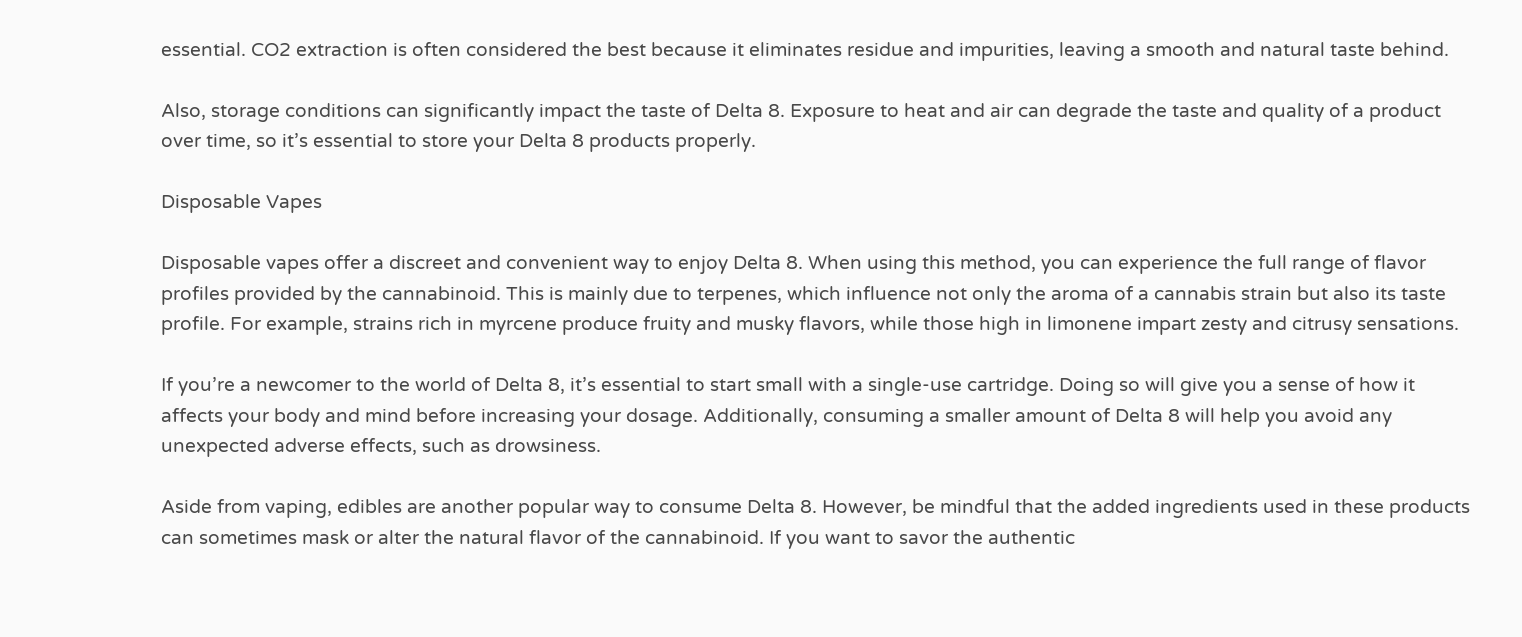essential. CO2 extraction is often considered the best because it eliminates residue and impurities, leaving a smooth and natural taste behind.

Also, storage conditions can significantly impact the taste of Delta 8. Exposure to heat and air can degrade the taste and quality of a product over time, so it’s essential to store your Delta 8 products properly.

Disposable Vapes

Disposable vapes offer a discreet and convenient way to enjoy Delta 8. When using this method, you can experience the full range of flavor profiles provided by the cannabinoid. This is mainly due to terpenes, which influence not only the aroma of a cannabis strain but also its taste profile. For example, strains rich in myrcene produce fruity and musky flavors, while those high in limonene impart zesty and citrusy sensations.

If you’re a newcomer to the world of Delta 8, it’s essential to start small with a single-use cartridge. Doing so will give you a sense of how it affects your body and mind before increasing your dosage. Additionally, consuming a smaller amount of Delta 8 will help you avoid any unexpected adverse effects, such as drowsiness.

Aside from vaping, edibles are another popular way to consume Delta 8. However, be mindful that the added ingredients used in these products can sometimes mask or alter the natural flavor of the cannabinoid. If you want to savor the authentic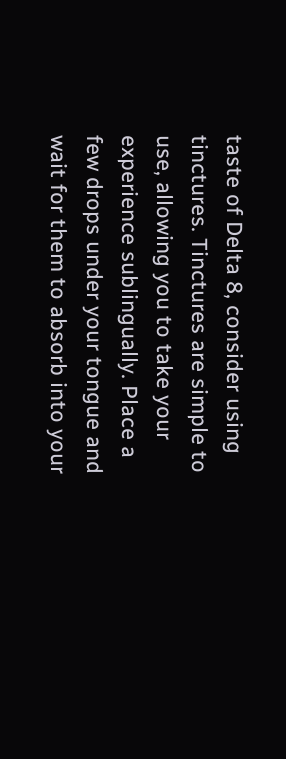taste of Delta 8, consider using tinctures. Tinctures are simple to use, allowing you to take your experience sublingually. Place a few drops under your tongue and wait for them to absorb into your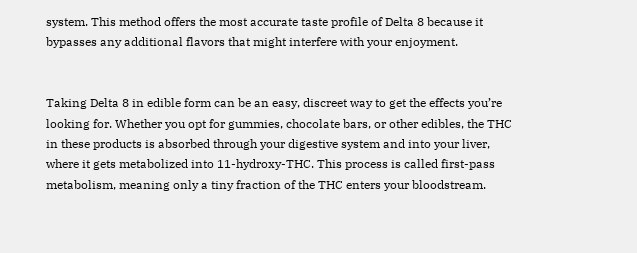system. This method offers the most accurate taste profile of Delta 8 because it bypasses any additional flavors that might interfere with your enjoyment.


Taking Delta 8 in edible form can be an easy, discreet way to get the effects you’re looking for. Whether you opt for gummies, chocolate bars, or other edibles, the THC in these products is absorbed through your digestive system and into your liver, where it gets metabolized into 11-hydroxy-THC. This process is called first-pass metabolism, meaning only a tiny fraction of the THC enters your bloodstream.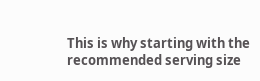This is why starting with the recommended serving size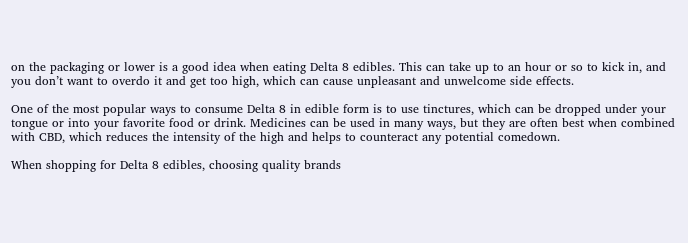on the packaging or lower is a good idea when eating Delta 8 edibles. This can take up to an hour or so to kick in, and you don’t want to overdo it and get too high, which can cause unpleasant and unwelcome side effects.

One of the most popular ways to consume Delta 8 in edible form is to use tinctures, which can be dropped under your tongue or into your favorite food or drink. Medicines can be used in many ways, but they are often best when combined with CBD, which reduces the intensity of the high and helps to counteract any potential comedown.

When shopping for Delta 8 edibles, choosing quality brands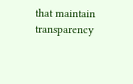that maintain transparency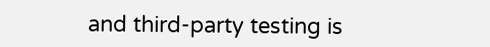and third-party testing is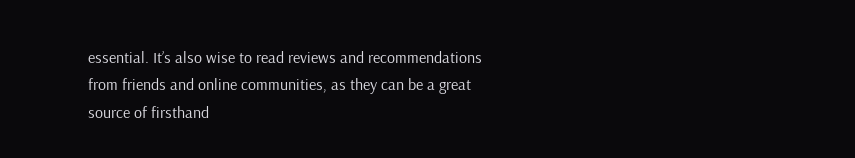essential. It’s also wise to read reviews and recommendations from friends and online communities, as they can be a great source of firsthand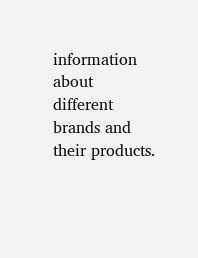information about different brands and their products.